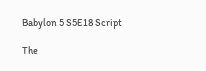Babylon 5 S5E18 Script

The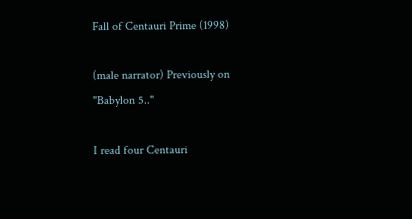Fall of Centauri Prime (1998)

(male narrator) Previously on "Babylon 5.."

I read four Centauri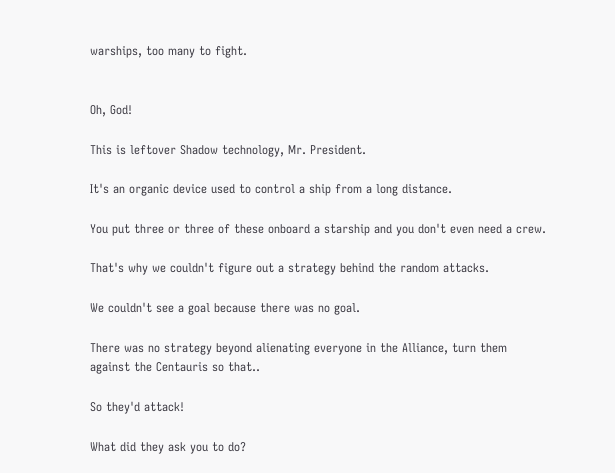warships, too many to fight.


Oh, God!

This is leftover Shadow technology, Mr. President.

It's an organic device used to control a ship from a long distance.

You put three or three of these onboard a starship and you don't even need a crew.

That's why we couldn't figure out a strategy behind the random attacks.

We couldn't see a goal because there was no goal.

There was no strategy beyond alienating everyone in the Alliance, turn them against the Centauris so that..

So they'd attack!

What did they ask you to do?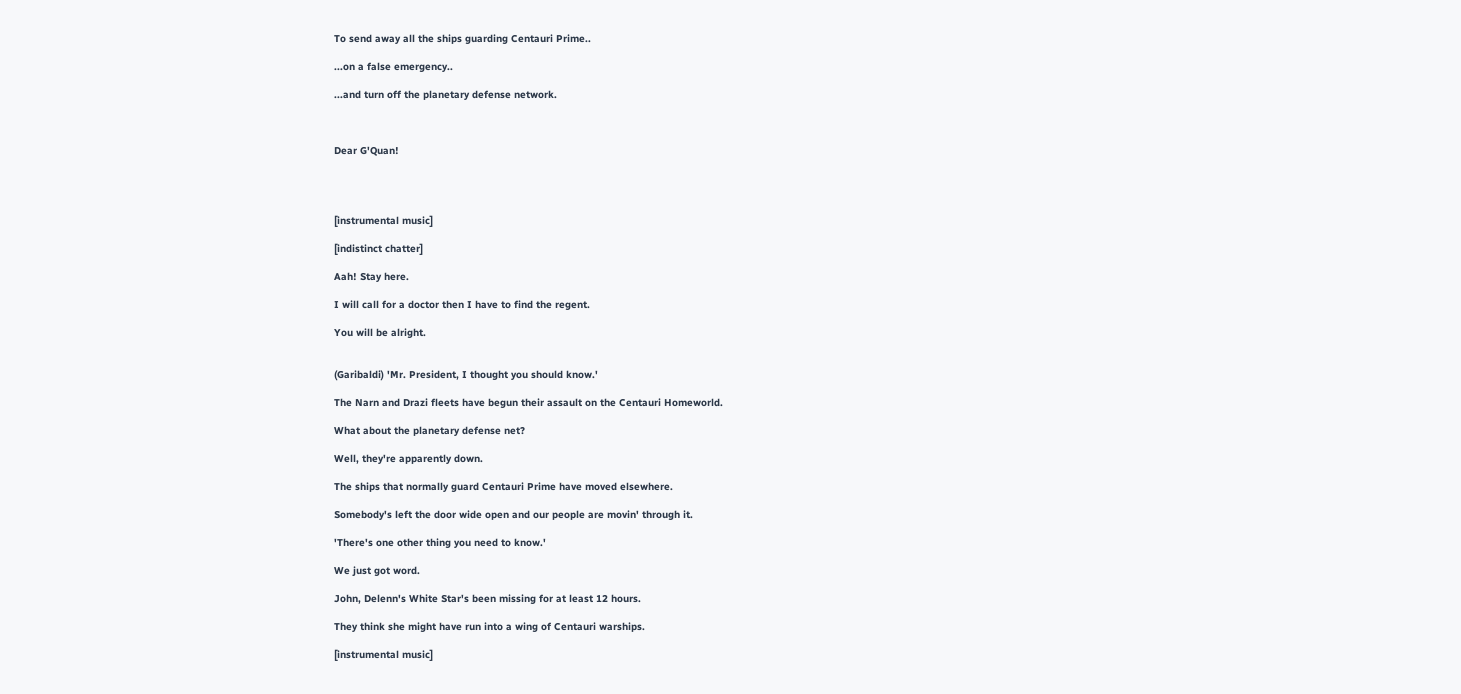To send away all the ships guarding Centauri Prime..

...on a false emergency..

...and turn off the planetary defense network.



Dear G'Quan!




[instrumental music]

[indistinct chatter]

Aah! Stay here.

I will call for a doctor then I have to find the regent.

You will be alright.


(Garibaldi) 'Mr. President, I thought you should know.'

The Narn and Drazi fleets have begun their assault on the Centauri Homeworld.

What about the planetary defense net?

Well, they're apparently down.

The ships that normally guard Centauri Prime have moved elsewhere.

Somebody's left the door wide open and our people are movin' through it.

'There's one other thing you need to know.'

We just got word.

John, Delenn's White Star's been missing for at least 12 hours.

They think she might have run into a wing of Centauri warships.

[instrumental music]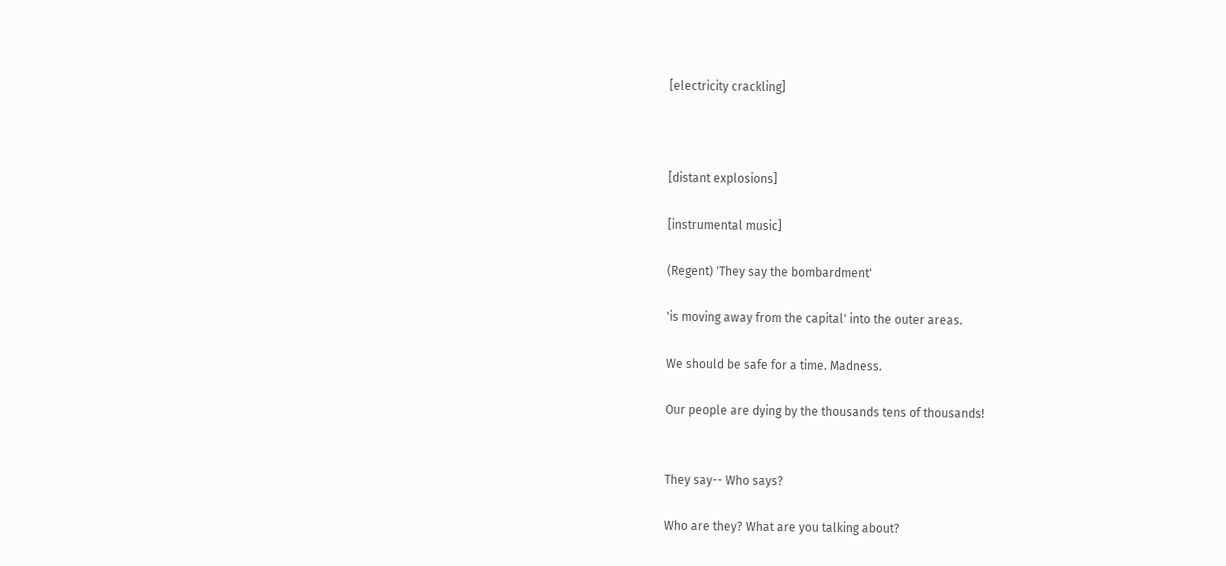[electricity crackling]



[distant explosions]

[instrumental music]

(Regent) 'They say the bombardment'

'is moving away from the capital' into the outer areas.

We should be safe for a time. Madness.

Our people are dying by the thousands tens of thousands!


They say-- Who says?

Who are they? What are you talking about?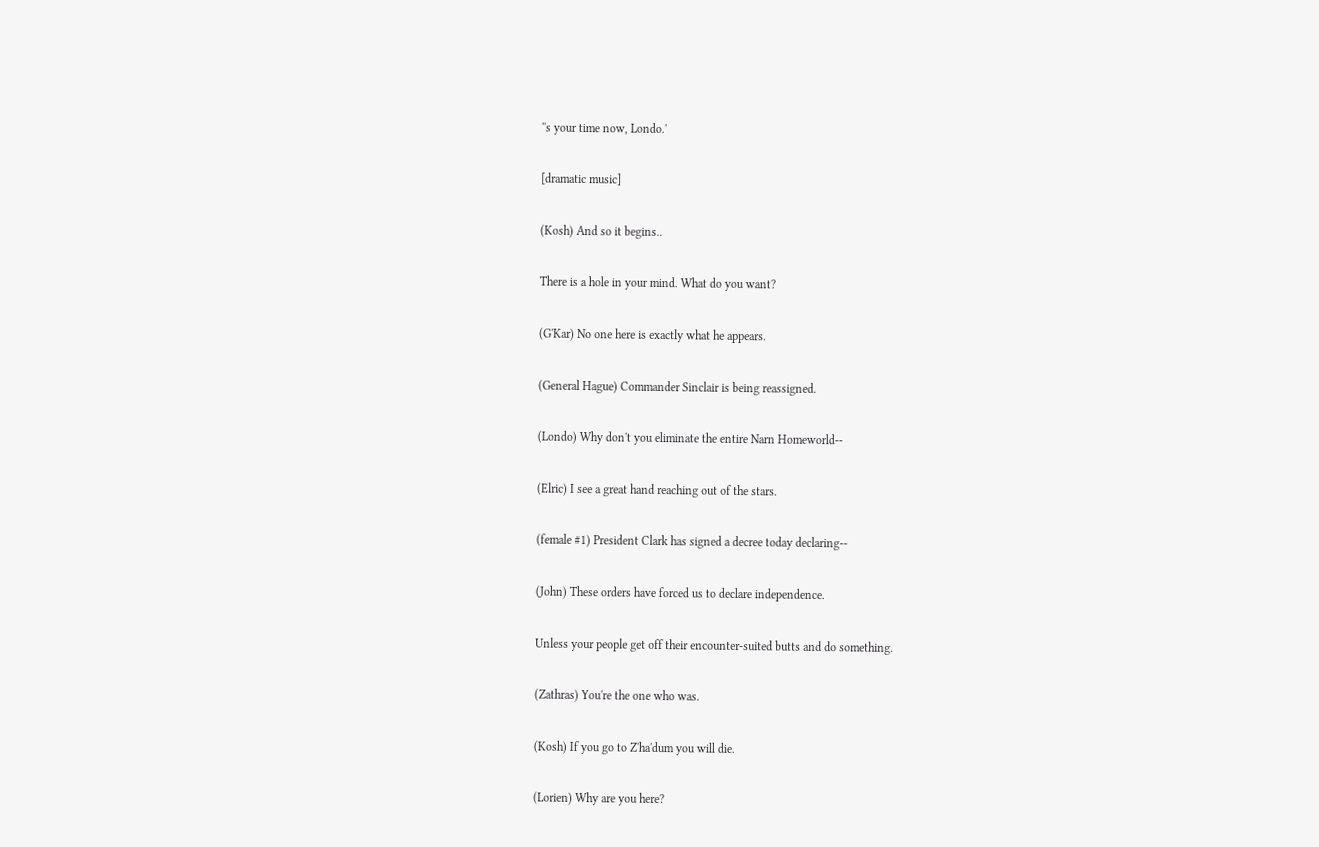''s your time now, Londo.'

[dramatic music]

(Kosh) And so it begins..

There is a hole in your mind. What do you want?

(G'Kar) No one here is exactly what he appears.

(General Hague) Commander Sinclair is being reassigned.

(Londo) Why don't you eliminate the entire Narn Homeworld--

(Elric) I see a great hand reaching out of the stars.

(female #1) President Clark has signed a decree today declaring--

(John) These orders have forced us to declare independence.

Unless your people get off their encounter-suited butts and do something.

(Zathras) You're the one who was.

(Kosh) If you go to Z'ha'dum you will die.

(Lorien) Why are you here?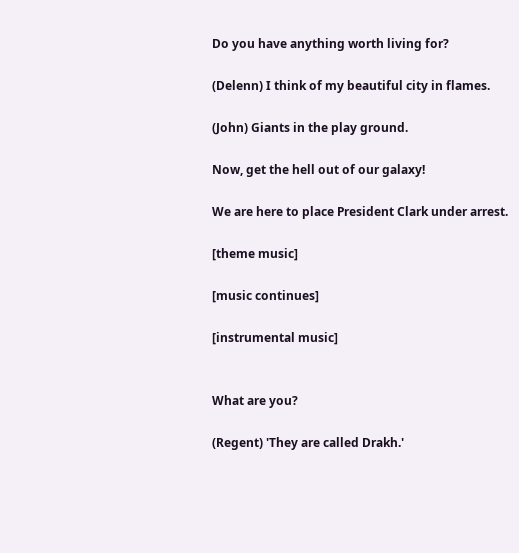Do you have anything worth living for?

(Delenn) I think of my beautiful city in flames.

(John) Giants in the play ground.

Now, get the hell out of our galaxy!

We are here to place President Clark under arrest.

[theme music]

[music continues]

[instrumental music]


What are you?

(Regent) 'They are called Drakh.'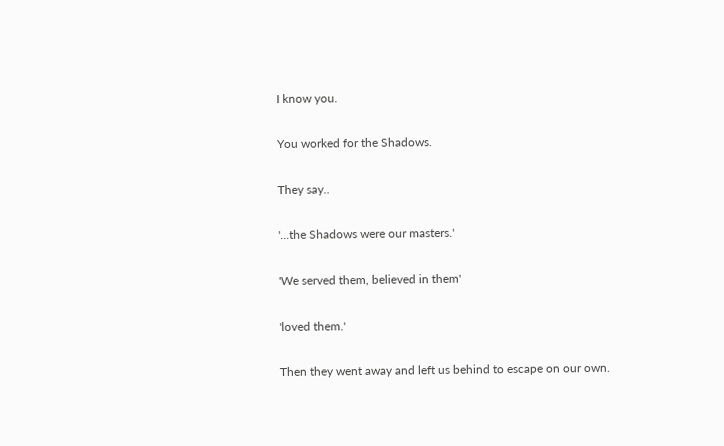I know you.

You worked for the Shadows.

They say..

'...the Shadows were our masters.'

'We served them, believed in them'

'loved them.'

Then they went away and left us behind to escape on our own.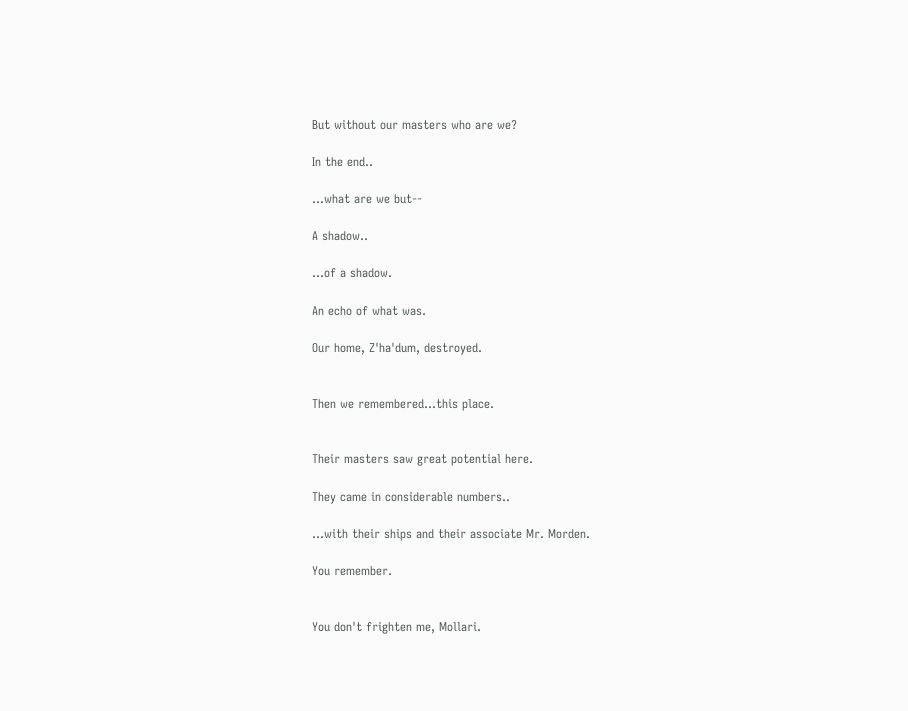But without our masters who are we?

In the end..

...what are we but--

A shadow..

...of a shadow.

An echo of what was.

Our home, Z'ha'dum, destroyed.


Then we remembered...this place.


Their masters saw great potential here.

They came in considerable numbers..

...with their ships and their associate Mr. Morden.

You remember.


You don't frighten me, Mollari.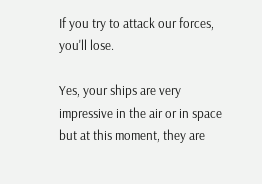If you try to attack our forces, you'll lose.

Yes, your ships are very impressive in the air or in space but at this moment, they are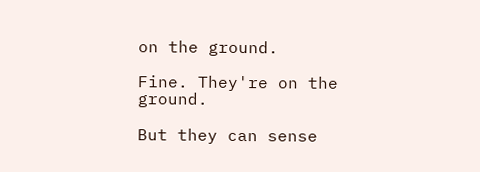on the ground.

Fine. They're on the ground.

But they can sense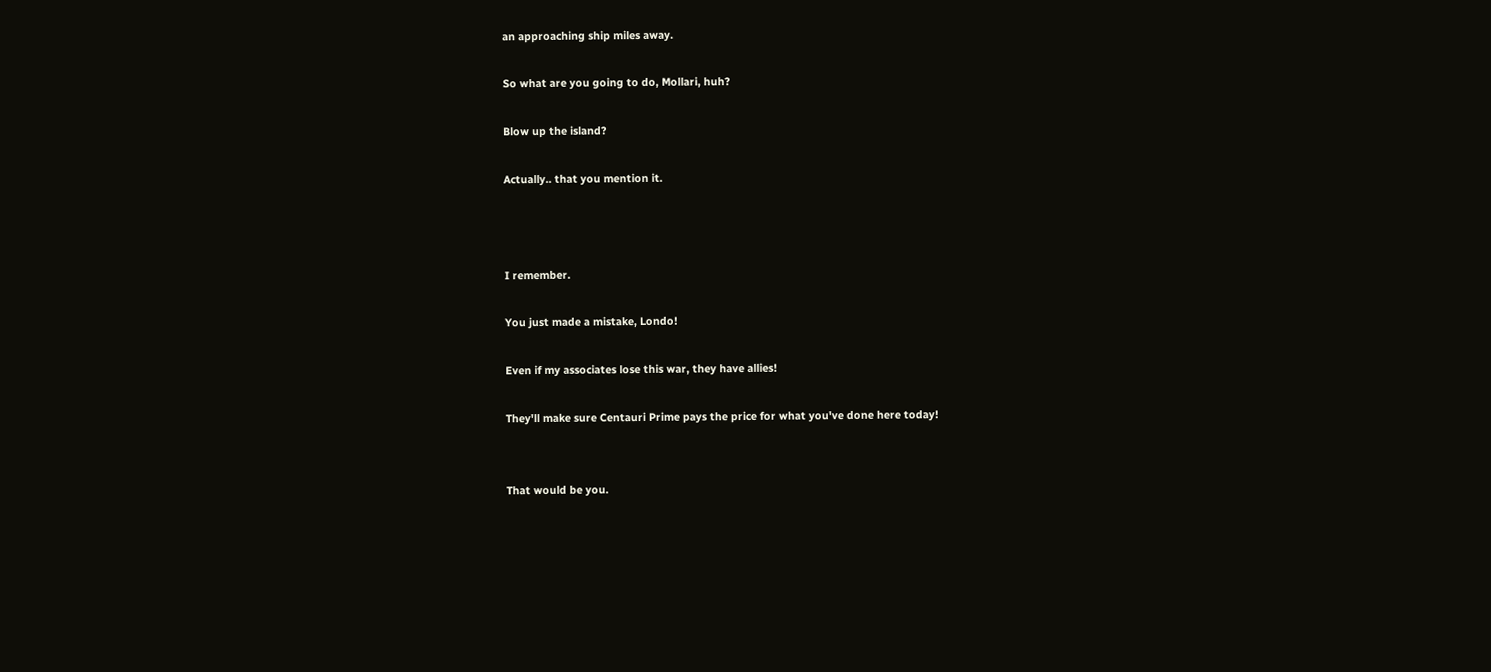an approaching ship miles away.

So what are you going to do, Mollari, huh?

Blow up the island?

Actually.. that you mention it.



I remember.

You just made a mistake, Londo!

Even if my associates lose this war, they have allies!

They'll make sure Centauri Prime pays the price for what you've done here today!


That would be you.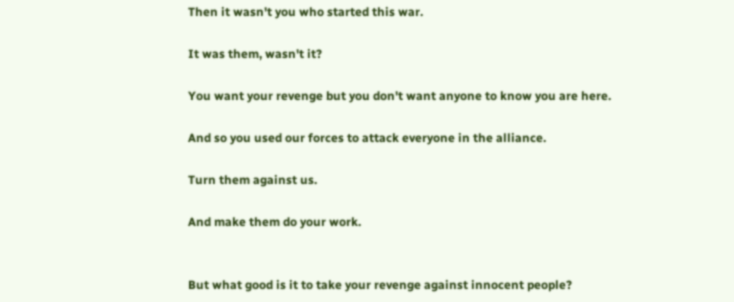Then it wasn't you who started this war.

It was them, wasn't it?

You want your revenge but you don't want anyone to know you are here.

And so you used our forces to attack everyone in the alliance.

Turn them against us.

And make them do your work.


But what good is it to take your revenge against innocent people?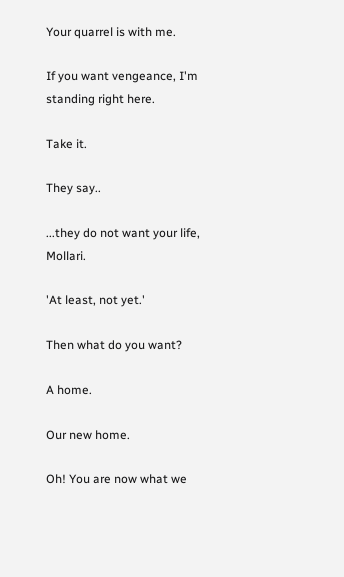Your quarrel is with me.

If you want vengeance, I'm standing right here.

Take it.

They say..

...they do not want your life, Mollari.

'At least, not yet.'

Then what do you want?

A home.

Our new home.

Oh! You are now what we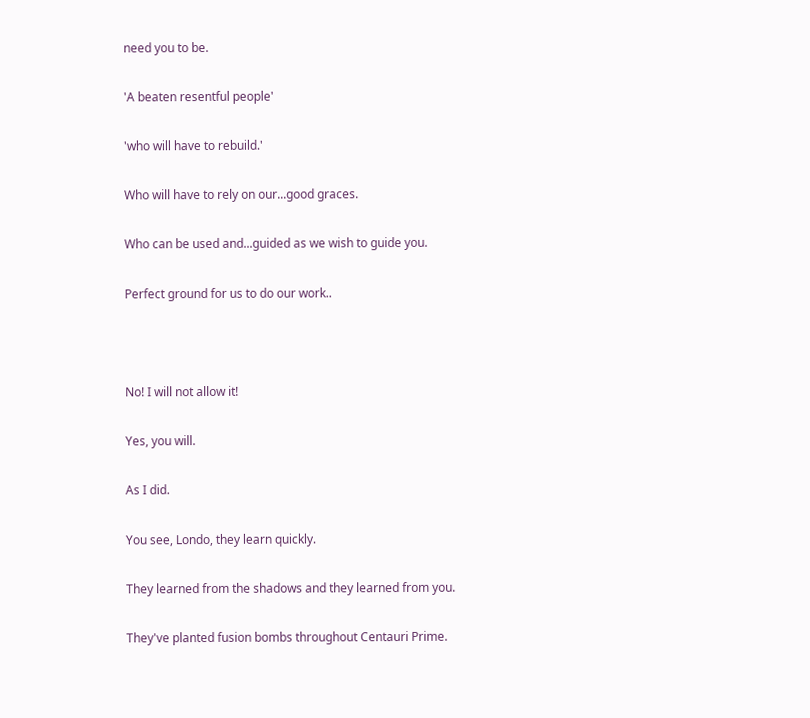need you to be.

'A beaten resentful people'

'who will have to rebuild.'

Who will have to rely on our...good graces.

Who can be used and...guided as we wish to guide you.

Perfect ground for us to do our work..



No! I will not allow it!

Yes, you will.

As I did.

You see, Londo, they learn quickly.

They learned from the shadows and they learned from you.

They've planted fusion bombs throughout Centauri Prime.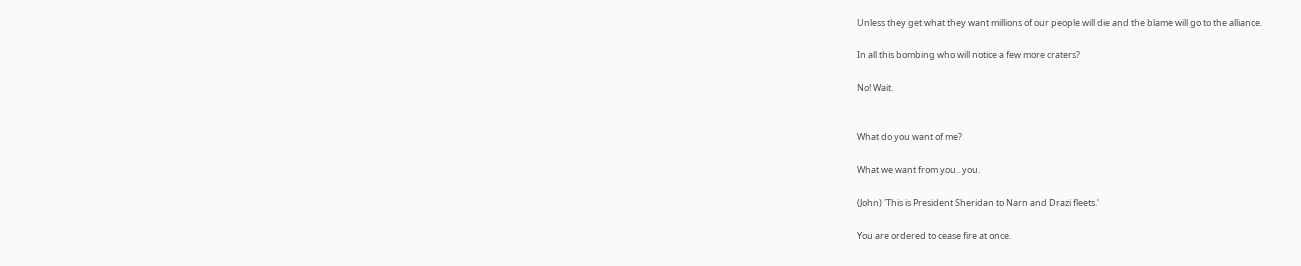Unless they get what they want millions of our people will die and the blame will go to the alliance.

In all this bombing who will notice a few more craters?

No! Wait.


What do you want of me?

What we want from you.. you.

(John) 'This is President Sheridan to Narn and Drazi fleets.'

You are ordered to cease fire at once.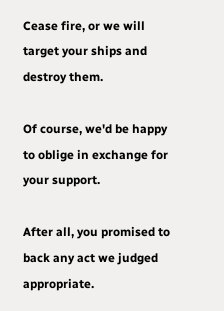Cease fire, or we will target your ships and destroy them.

Of course, we'd be happy to oblige in exchange for your support.

After all, you promised to back any act we judged appropriate.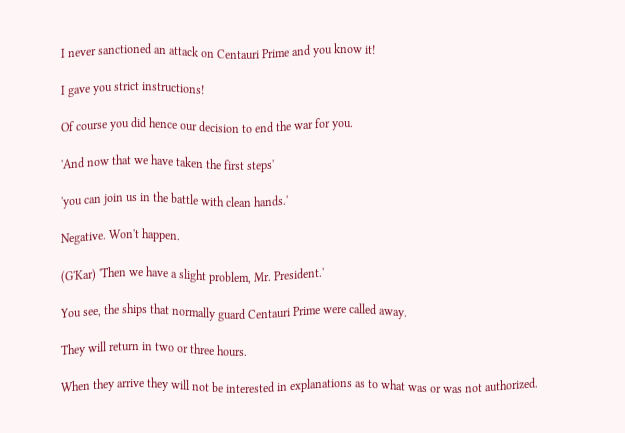I never sanctioned an attack on Centauri Prime and you know it!

I gave you strict instructions!

Of course you did hence our decision to end the war for you.

'And now that we have taken the first steps'

'you can join us in the battle with clean hands.'

Negative. Won't happen.

(G'Kar) 'Then we have a slight problem, Mr. President.'

You see, the ships that normally guard Centauri Prime were called away.

They will return in two or three hours.

When they arrive they will not be interested in explanations as to what was or was not authorized.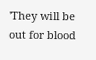'They will be out for blood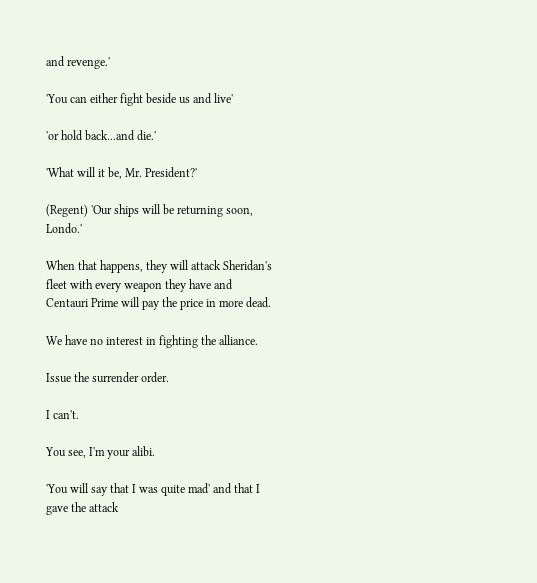and revenge.'

'You can either fight beside us and live'

'or hold back...and die.'

'What will it be, Mr. President?'

(Regent) 'Our ships will be returning soon, Londo.'

When that happens, they will attack Sheridan's fleet with every weapon they have and Centauri Prime will pay the price in more dead.

We have no interest in fighting the alliance.

Issue the surrender order.

I can't.

You see, I'm your alibi.

'You will say that I was quite mad' and that I gave the attack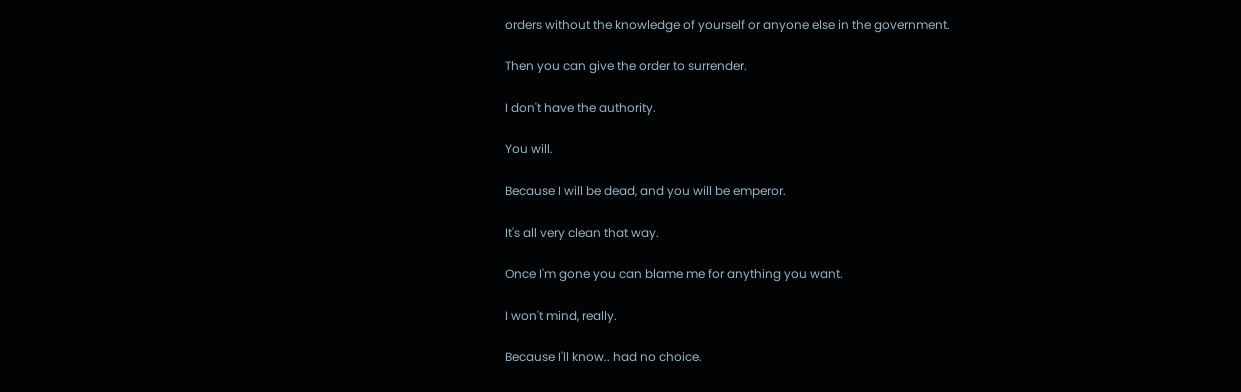orders without the knowledge of yourself or anyone else in the government.

Then you can give the order to surrender.

I don't have the authority.

You will.

Because I will be dead, and you will be emperor.

It's all very clean that way.

Once I'm gone you can blame me for anything you want.

I won't mind, really.

Because I'll know.. had no choice.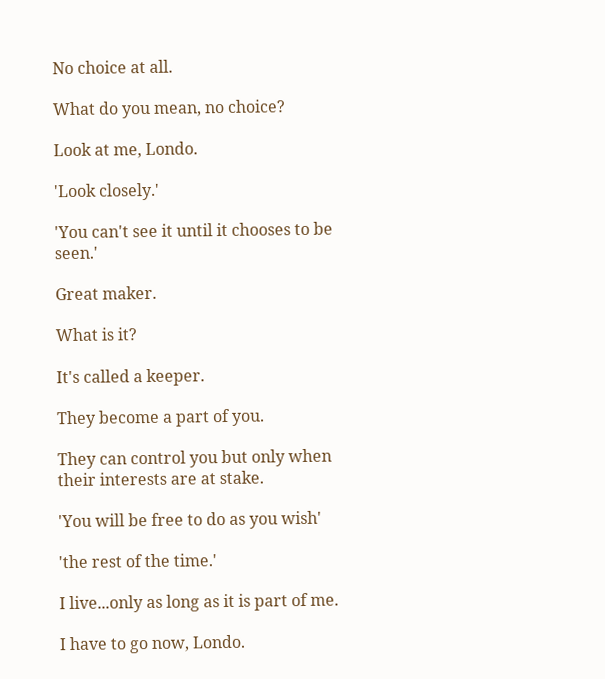No choice at all.

What do you mean, no choice?

Look at me, Londo.

'Look closely.'

'You can't see it until it chooses to be seen.'

Great maker.

What is it?

It's called a keeper.

They become a part of you.

They can control you but only when their interests are at stake.

'You will be free to do as you wish'

'the rest of the time.'

I live...only as long as it is part of me.

I have to go now, Londo.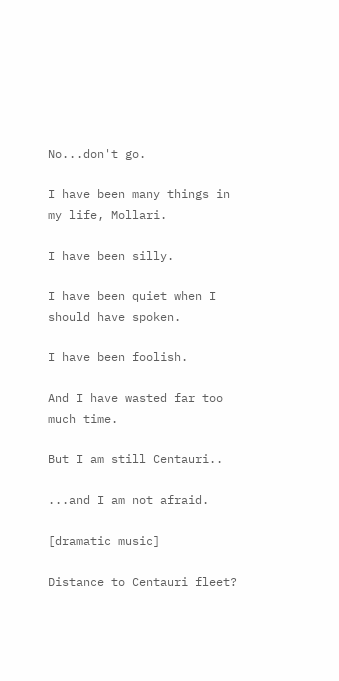No...don't go.

I have been many things in my life, Mollari.

I have been silly.

I have been quiet when I should have spoken.

I have been foolish.

And I have wasted far too much time.

But I am still Centauri..

...and I am not afraid.

[dramatic music]

Distance to Centauri fleet?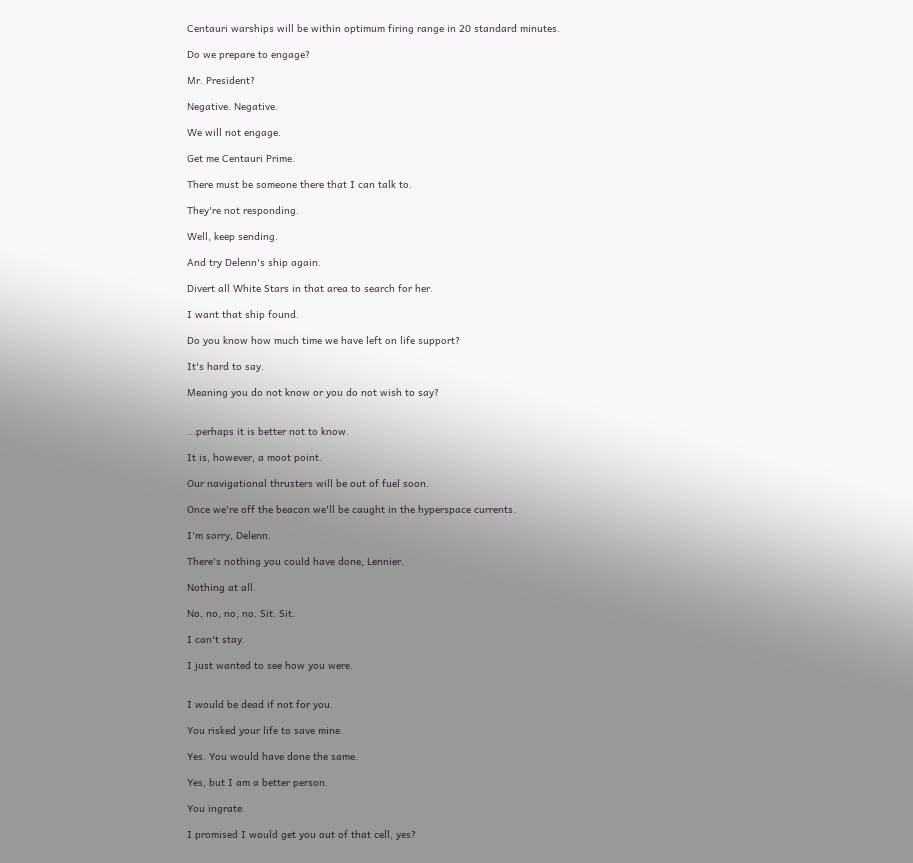Centauri warships will be within optimum firing range in 20 standard minutes.

Do we prepare to engage?

Mr. President?

Negative. Negative.

We will not engage.

Get me Centauri Prime.

There must be someone there that I can talk to.

They're not responding.

Well, keep sending.

And try Delenn's ship again.

Divert all White Stars in that area to search for her.

I want that ship found.

Do you know how much time we have left on life support?

It's hard to say.

Meaning you do not know or you do not wish to say?


...perhaps it is better not to know.

It is, however, a moot point.

Our navigational thrusters will be out of fuel soon.

Once we're off the beacon we'll be caught in the hyperspace currents.

I'm sorry, Delenn.

There's nothing you could have done, Lennier.

Nothing at all.

No, no, no, no. Sit. Sit.

I can't stay.

I just wanted to see how you were.


I would be dead if not for you.

You risked your life to save mine.

Yes. You would have done the same.

Yes, but I am a better person.

You ingrate.

I promised I would get you out of that cell, yes?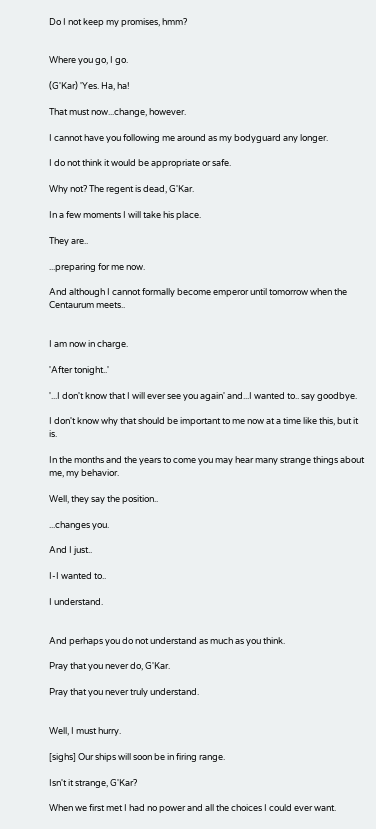Do I not keep my promises, hmm?


Where you go, I go.

(G'Kar) 'Yes. Ha, ha!

That must now...change, however.

I cannot have you following me around as my bodyguard any longer.

I do not think it would be appropriate or safe.

Why not? The regent is dead, G'Kar.

In a few moments I will take his place.

They are..

...preparing for me now.

And although I cannot formally become emperor until tomorrow when the Centaurum meets..


I am now in charge.

'After tonight..'

'...I don't know that I will ever see you again' and...I wanted to.. say goodbye.

I don't know why that should be important to me now at a time like this, but it is.

In the months and the years to come you may hear many strange things about me, my behavior.

Well, they say the position..

...changes you.

And I just..

I-I wanted to..

I understand.


And perhaps you do not understand as much as you think.

Pray that you never do, G'Kar.

Pray that you never truly understand.


Well, I must hurry.

[sighs] Our ships will soon be in firing range.

Isn't it strange, G'Kar?

When we first met I had no power and all the choices I could ever want.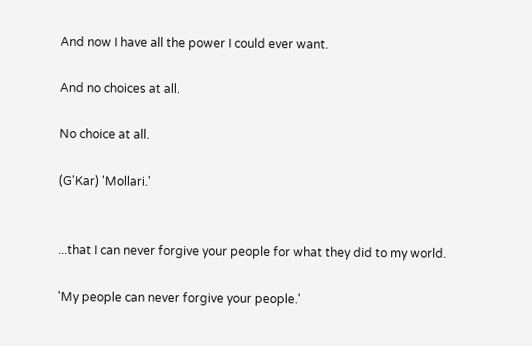And now I have all the power I could ever want.

And no choices at all.

No choice at all.

(G'Kar) 'Mollari.'


...that I can never forgive your people for what they did to my world.

'My people can never forgive your people.'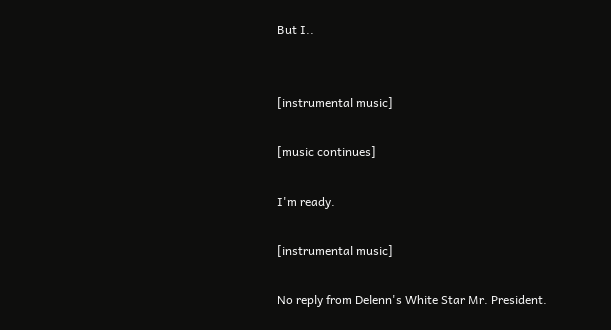But I..


[instrumental music]

[music continues]

I'm ready.

[instrumental music]

No reply from Delenn's White Star Mr. President.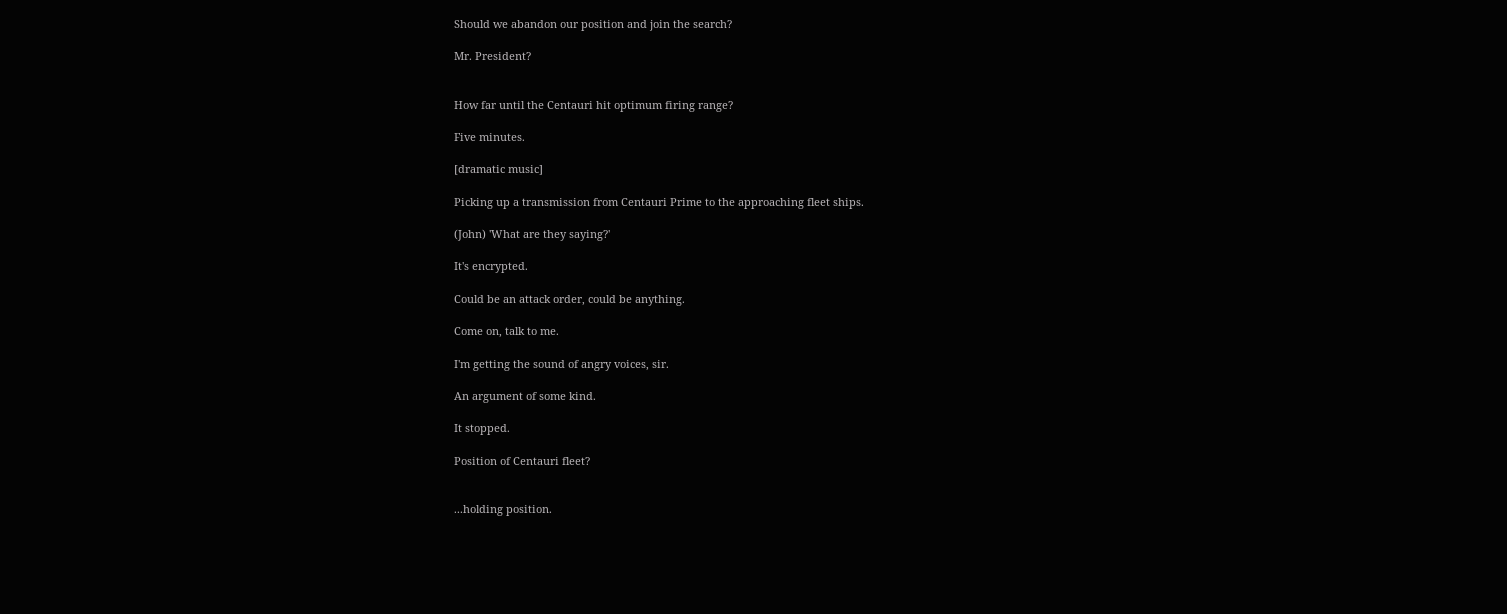Should we abandon our position and join the search?

Mr. President?


How far until the Centauri hit optimum firing range?

Five minutes.

[dramatic music]

Picking up a transmission from Centauri Prime to the approaching fleet ships.

(John) 'What are they saying?'

It's encrypted.

Could be an attack order, could be anything.

Come on, talk to me.

I'm getting the sound of angry voices, sir.

An argument of some kind.

It stopped.

Position of Centauri fleet?


...holding position.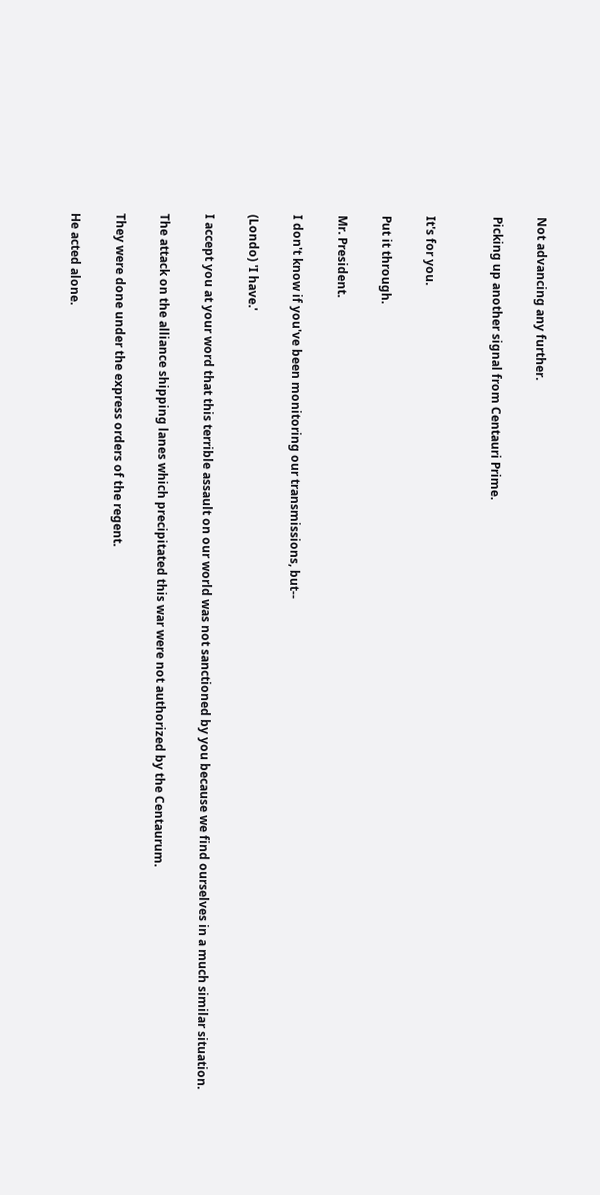Not advancing any further.

Picking up another signal from Centauri Prime.


It's for you.

Put it through.

Mr. President.

I don't know if you've been monitoring our transmissions, but--

(Londo) 'I have.'

I accept you at your word that this terrible assault on our world was not sanctioned by you because we find ourselves in a much similar situation.

The attack on the alliance shipping lanes which precipitated this war were not authorized by the Centaurum.

They were done under the express orders of the regent.

He acted alone.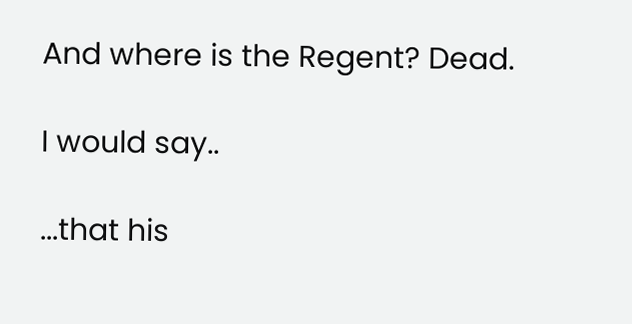And where is the Regent? Dead.

I would say..

...that his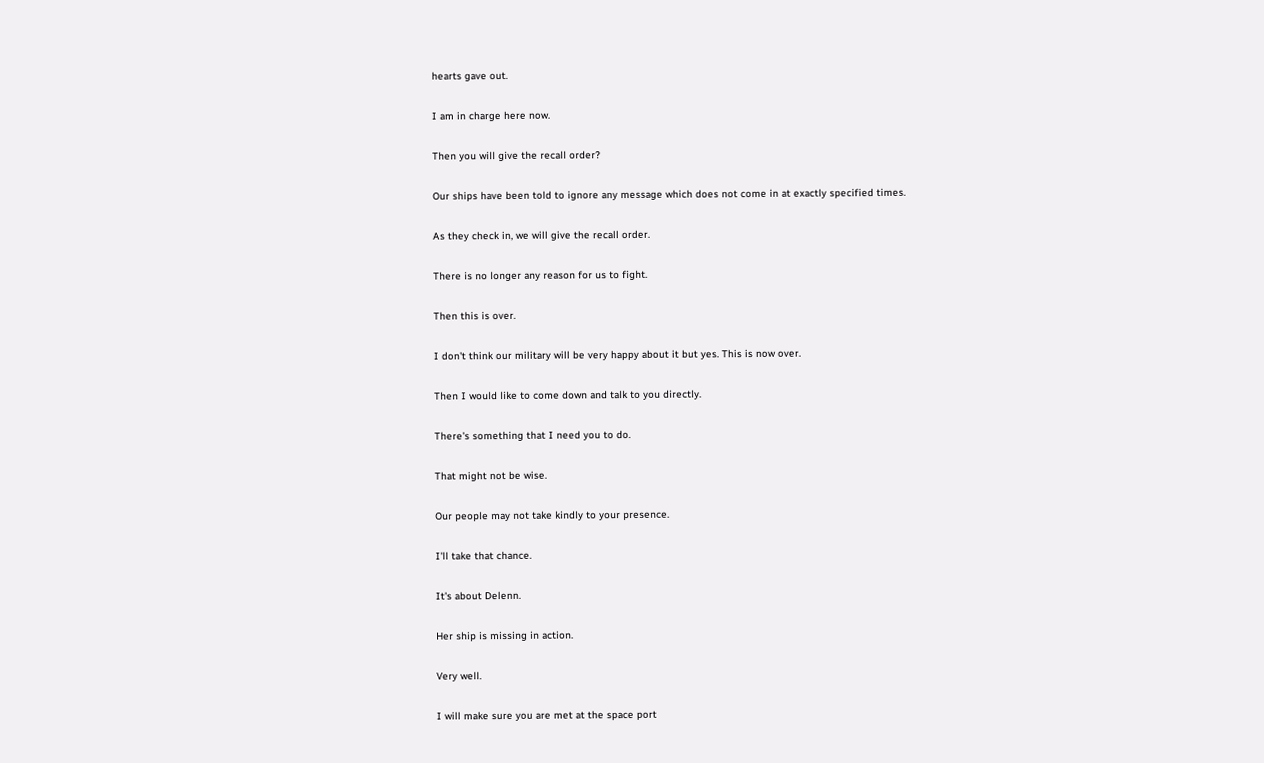hearts gave out.

I am in charge here now.

Then you will give the recall order?

Our ships have been told to ignore any message which does not come in at exactly specified times.

As they check in, we will give the recall order.

There is no longer any reason for us to fight.

Then this is over.

I don't think our military will be very happy about it but yes. This is now over.

Then I would like to come down and talk to you directly.

There's something that I need you to do.

That might not be wise.

Our people may not take kindly to your presence.

I'll take that chance.

It's about Delenn.

Her ship is missing in action.

Very well.

I will make sure you are met at the space port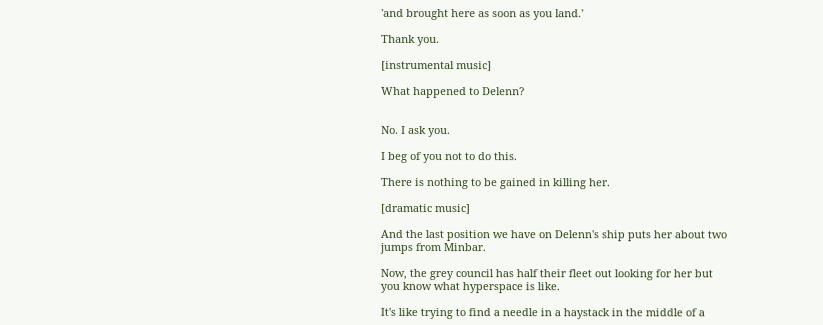'and brought here as soon as you land.'

Thank you.

[instrumental music]

What happened to Delenn?


No. I ask you.

I beg of you not to do this.

There is nothing to be gained in killing her.

[dramatic music]

And the last position we have on Delenn's ship puts her about two jumps from Minbar.

Now, the grey council has half their fleet out looking for her but you know what hyperspace is like.

It's like trying to find a needle in a haystack in the middle of a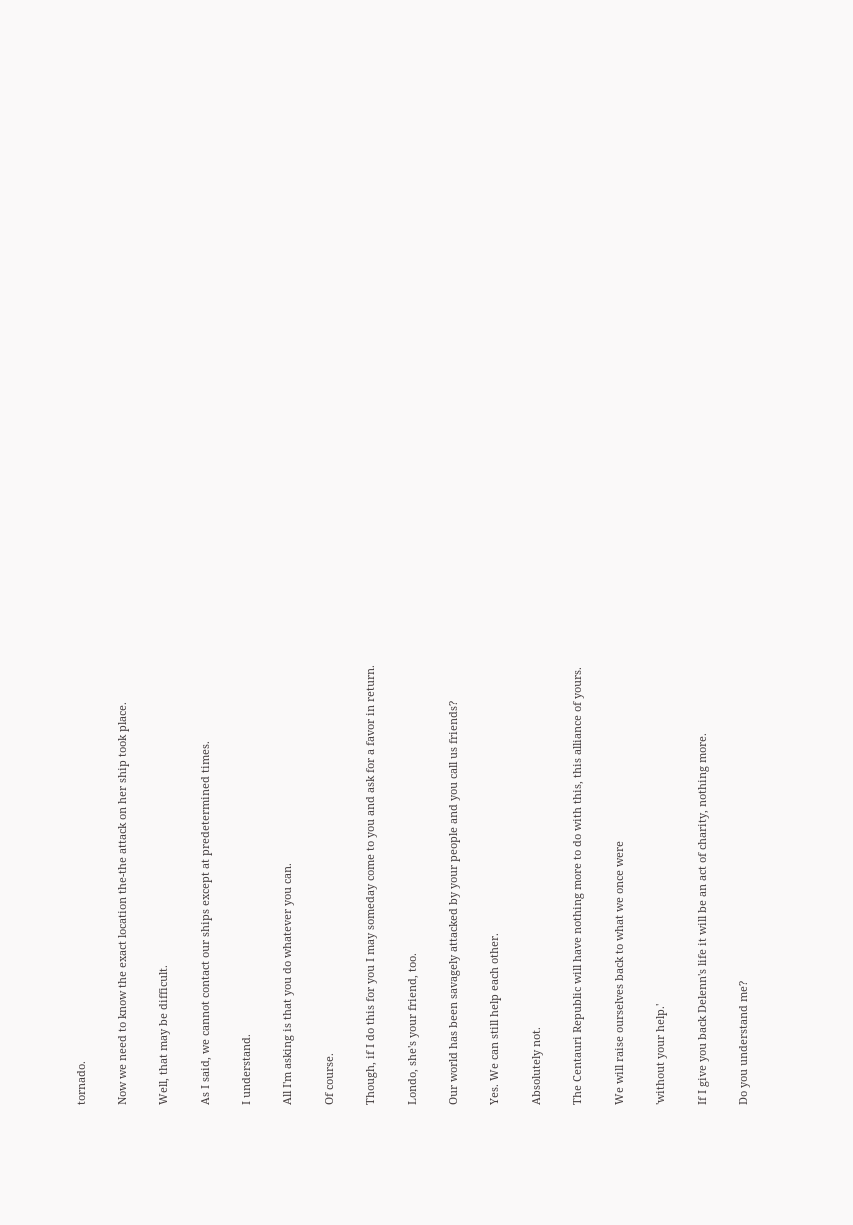tornado.

Now we need to know the exact location the-the attack on her ship took place.

Well, that may be difficult.

As I said, we cannot contact our ships except at predetermined times.

I understand.

All I'm asking is that you do whatever you can.

Of course.

Though, if I do this for you I may someday come to you and ask for a favor in return.

Londo, she's your friend, too.

Our world has been savagely attacked by your people and you call us friends?

Yes. We can still help each other.

Absolutely not.

The Centauri Republic will have nothing more to do with this, this alliance of yours.

We will raise ourselves back to what we once were

'without your help.'

If I give you back Delenn's life it will be an act of charity, nothing more.

Do you understand me?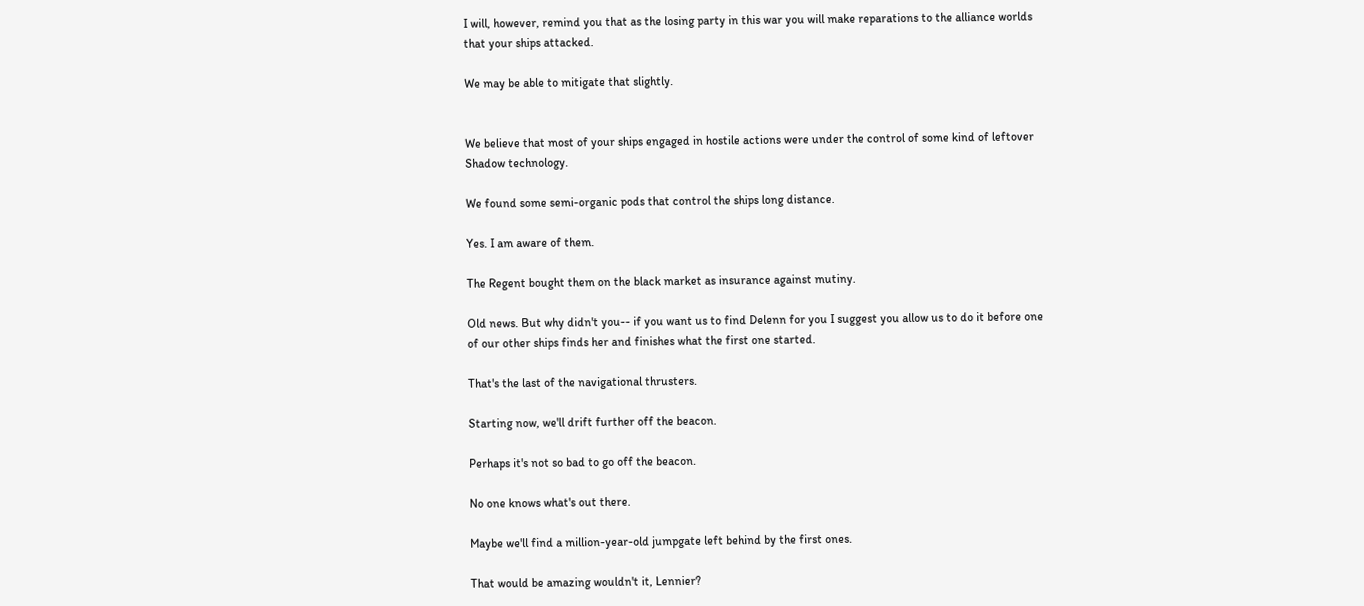I will, however, remind you that as the losing party in this war you will make reparations to the alliance worlds that your ships attacked.

We may be able to mitigate that slightly.


We believe that most of your ships engaged in hostile actions were under the control of some kind of leftover Shadow technology.

We found some semi-organic pods that control the ships long distance.

Yes. I am aware of them.

The Regent bought them on the black market as insurance against mutiny.

Old news. But why didn't you-- if you want us to find Delenn for you I suggest you allow us to do it before one of our other ships finds her and finishes what the first one started.

That's the last of the navigational thrusters.

Starting now, we'll drift further off the beacon.

Perhaps it's not so bad to go off the beacon.

No one knows what's out there.

Maybe we'll find a million-year-old jumpgate left behind by the first ones.

That would be amazing wouldn't it, Lennier?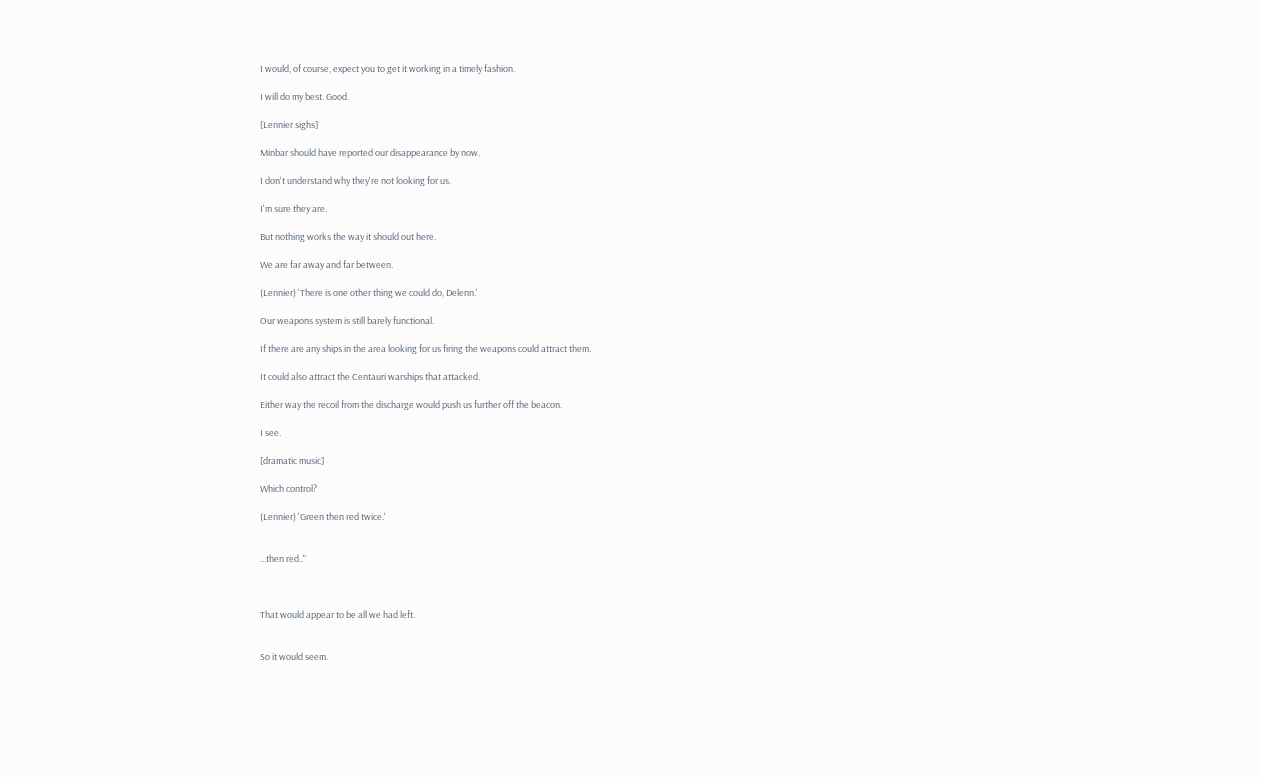I would, of course, expect you to get it working in a timely fashion.

I will do my best. Good.

[Lennier sighs]

Minbar should have reported our disappearance by now.

I don't understand why they're not looking for us.

I'm sure they are.

But nothing works the way it should out here.

We are far away and far between.

(Lennier) 'There is one other thing we could do, Delenn.'

Our weapons system is still barely functional.

If there are any ships in the area looking for us firing the weapons could attract them.

It could also attract the Centauri warships that attacked.

Either way the recoil from the discharge would push us further off the beacon.

I see.

[dramatic music]

Which control?

(Lennier) 'Green then red twice.'


...then red.."



That would appear to be all we had left.


So it would seem.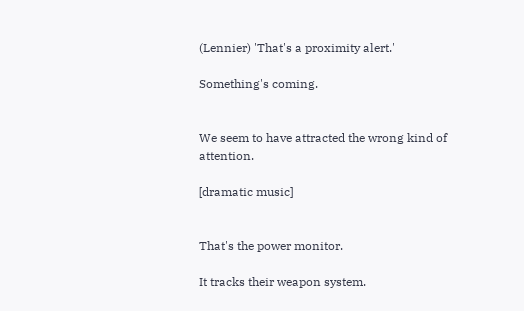(Lennier) 'That's a proximity alert.'

Something's coming.


We seem to have attracted the wrong kind of attention.

[dramatic music]


That's the power monitor.

It tracks their weapon system.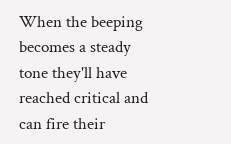When the beeping becomes a steady tone they'll have reached critical and can fire their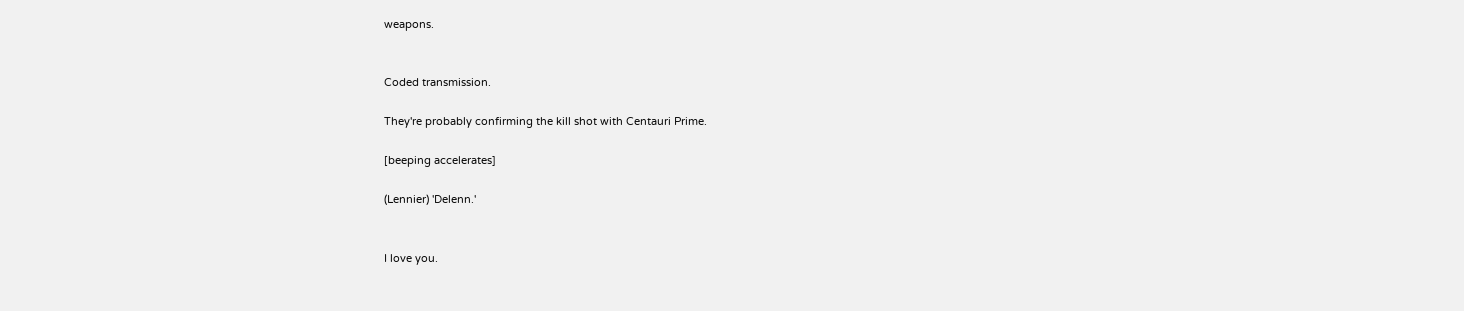weapons.


Coded transmission.

They're probably confirming the kill shot with Centauri Prime.

[beeping accelerates]

(Lennier) 'Delenn.'


I love you.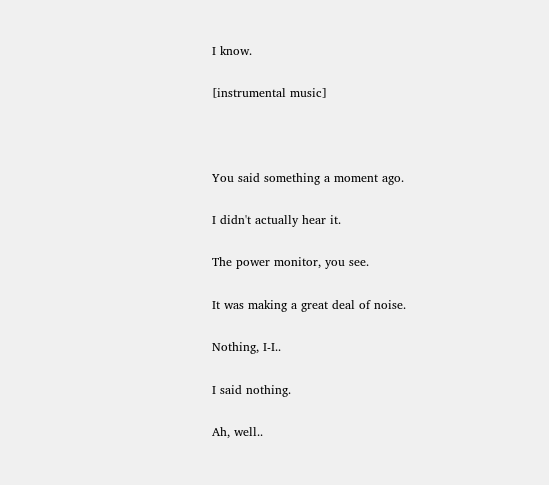I know.

[instrumental music]



You said something a moment ago.

I didn't actually hear it.

The power monitor, you see.

It was making a great deal of noise.

Nothing, I-I..

I said nothing.

Ah, well..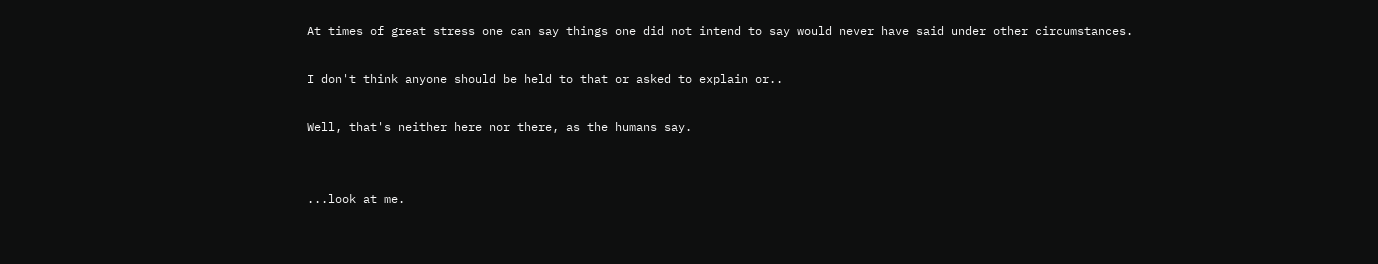At times of great stress one can say things one did not intend to say would never have said under other circumstances.

I don't think anyone should be held to that or asked to explain or..

Well, that's neither here nor there, as the humans say.


...look at me.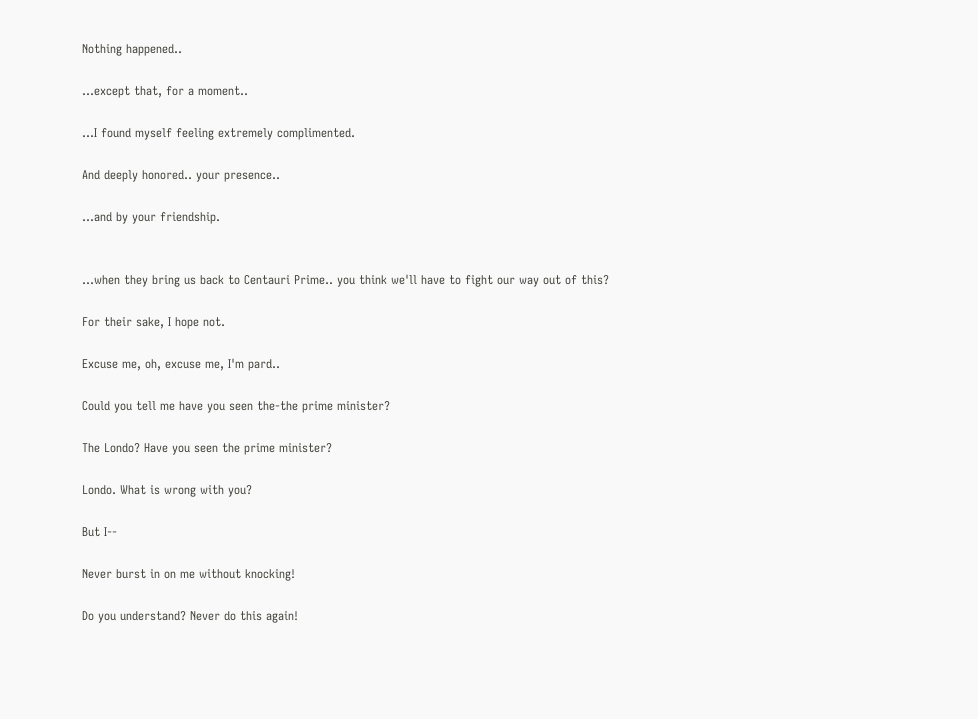Nothing happened..

...except that, for a moment..

...I found myself feeling extremely complimented.

And deeply honored.. your presence..

...and by your friendship.


...when they bring us back to Centauri Prime.. you think we'll have to fight our way out of this?

For their sake, I hope not.

Excuse me, oh, excuse me, I'm pard..

Could you tell me have you seen the-the prime minister?

The Londo? Have you seen the prime minister?

Londo. What is wrong with you?

But I--

Never burst in on me without knocking!

Do you understand? Never do this again!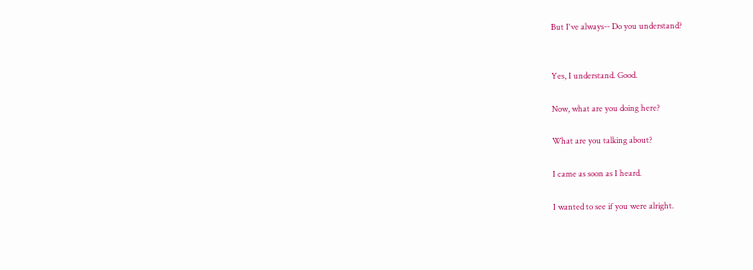But I've always-- Do you understand?


Yes, I understand. Good.

Now, what are you doing here?

What are you talking about?

I came as soon as I heard.

I wanted to see if you were alright.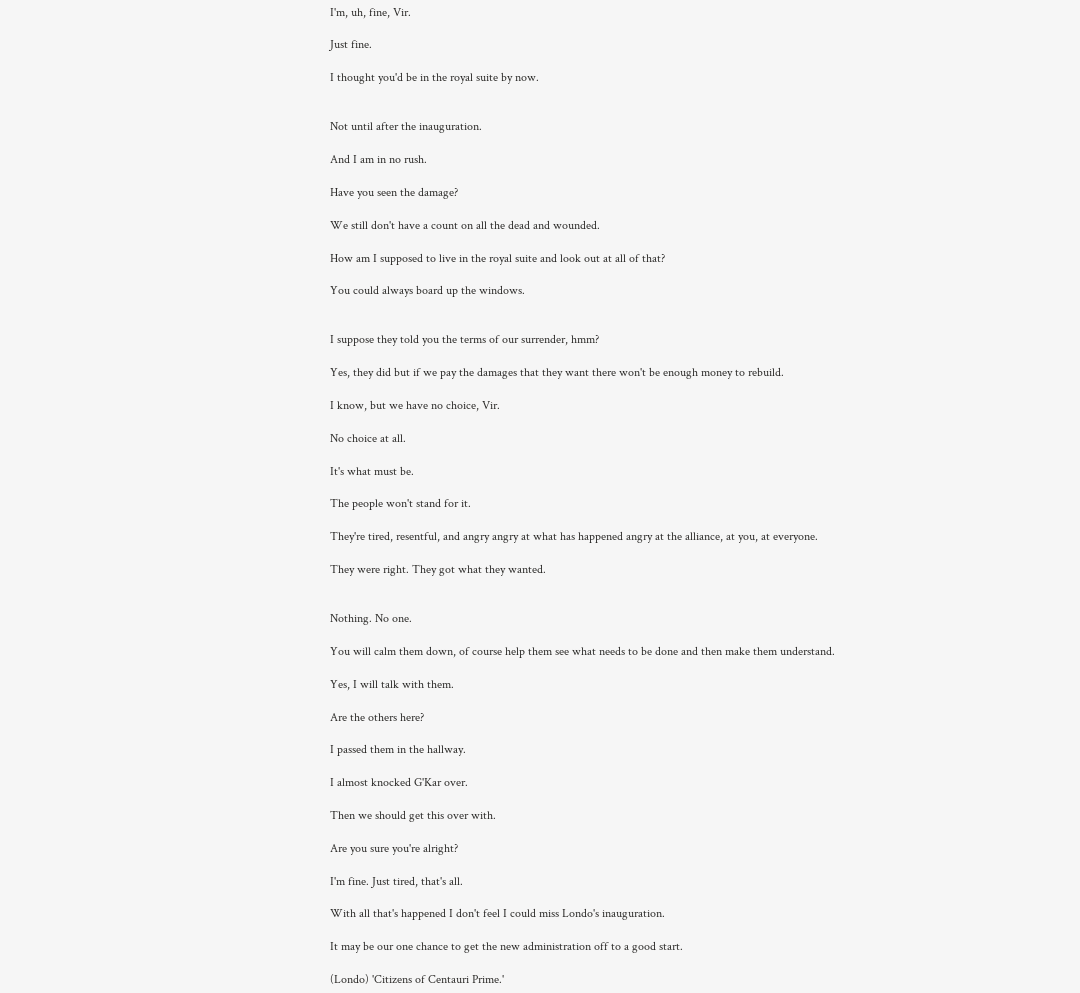I'm, uh, fine, Vir.

Just fine.

I thought you'd be in the royal suite by now.


Not until after the inauguration.

And I am in no rush.

Have you seen the damage?

We still don't have a count on all the dead and wounded.

How am I supposed to live in the royal suite and look out at all of that?

You could always board up the windows.


I suppose they told you the terms of our surrender, hmm?

Yes, they did but if we pay the damages that they want there won't be enough money to rebuild.

I know, but we have no choice, Vir.

No choice at all.

It's what must be.

The people won't stand for it.

They're tired, resentful, and angry angry at what has happened angry at the alliance, at you, at everyone.

They were right. They got what they wanted.


Nothing. No one.

You will calm them down, of course help them see what needs to be done and then make them understand.

Yes, I will talk with them.

Are the others here?

I passed them in the hallway.

I almost knocked G'Kar over.

Then we should get this over with.

Are you sure you're alright?

I'm fine. Just tired, that's all.

With all that's happened I don't feel I could miss Londo's inauguration.

It may be our one chance to get the new administration off to a good start.

(Londo) 'Citizens of Centauri Prime.'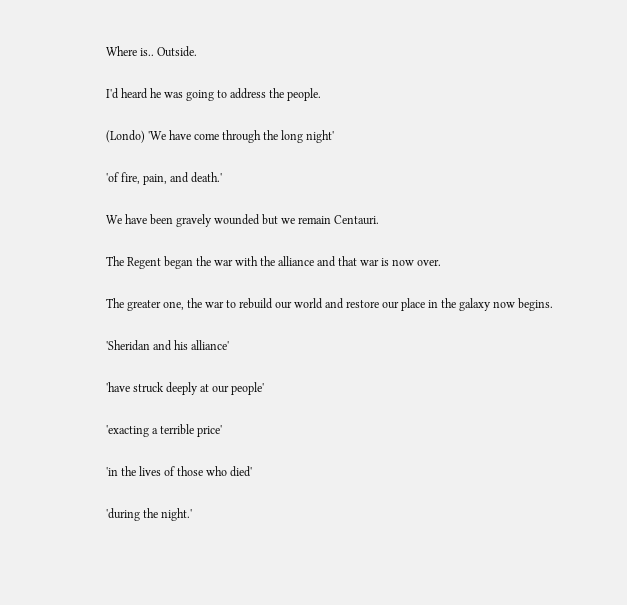Where is.. Outside.

I'd heard he was going to address the people.

(Londo) 'We have come through the long night'

'of fire, pain, and death.'

We have been gravely wounded but we remain Centauri.

The Regent began the war with the alliance and that war is now over.

The greater one, the war to rebuild our world and restore our place in the galaxy now begins.

'Sheridan and his alliance'

'have struck deeply at our people'

'exacting a terrible price'

'in the lives of those who died'

'during the night.'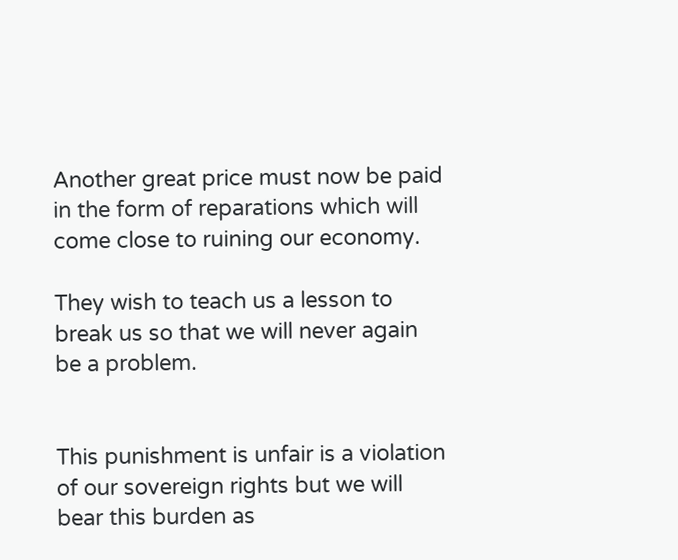Another great price must now be paid in the form of reparations which will come close to ruining our economy.

They wish to teach us a lesson to break us so that we will never again be a problem.


This punishment is unfair is a violation of our sovereign rights but we will bear this burden as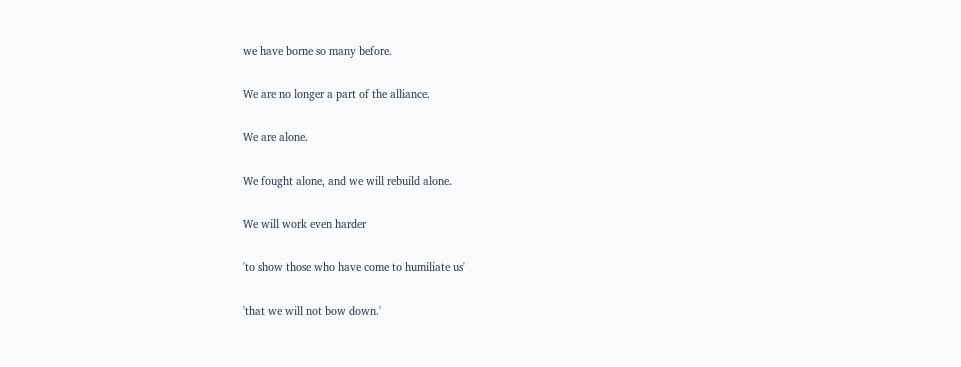we have borne so many before.

We are no longer a part of the alliance.

We are alone.

We fought alone, and we will rebuild alone.

We will work even harder

'to show those who have come to humiliate us'

'that we will not bow down.'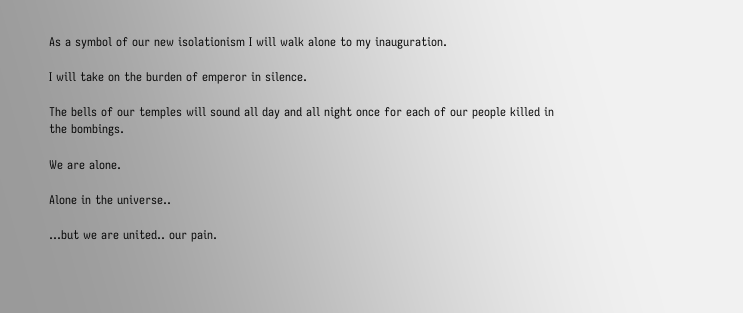As a symbol of our new isolationism I will walk alone to my inauguration.

I will take on the burden of emperor in silence.

The bells of our temples will sound all day and all night once for each of our people killed in the bombings.

We are alone.

Alone in the universe..

...but we are united.. our pain.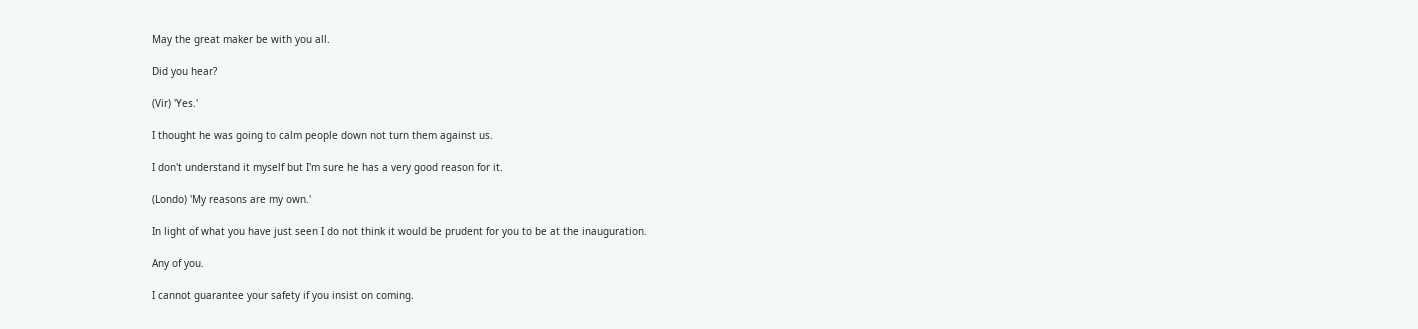May the great maker be with you all.

Did you hear?

(Vir) 'Yes.'

I thought he was going to calm people down not turn them against us.

I don't understand it myself but I'm sure he has a very good reason for it.

(Londo) 'My reasons are my own.'

In light of what you have just seen I do not think it would be prudent for you to be at the inauguration.

Any of you.

I cannot guarantee your safety if you insist on coming.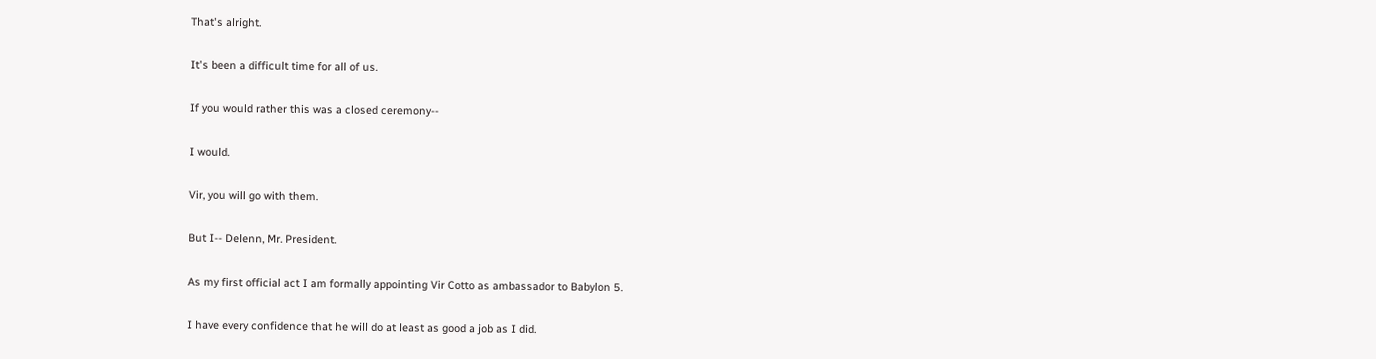That's alright.

It's been a difficult time for all of us.

If you would rather this was a closed ceremony--

I would.

Vir, you will go with them.

But I-- Delenn, Mr. President.

As my first official act I am formally appointing Vir Cotto as ambassador to Babylon 5.

I have every confidence that he will do at least as good a job as I did.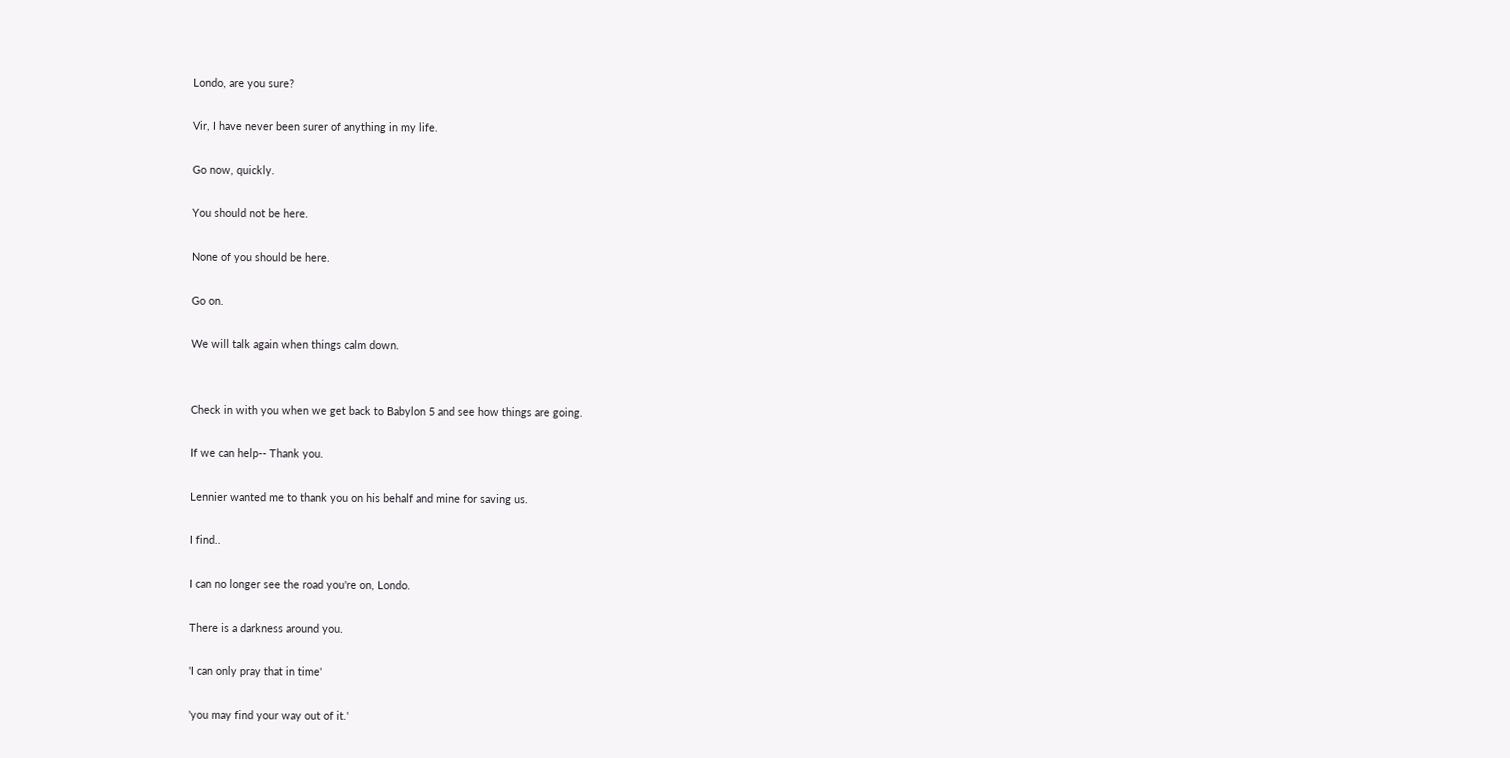Londo, are you sure?

Vir, I have never been surer of anything in my life.

Go now, quickly.

You should not be here.

None of you should be here.

Go on.

We will talk again when things calm down.


Check in with you when we get back to Babylon 5 and see how things are going.

If we can help-- Thank you.

Lennier wanted me to thank you on his behalf and mine for saving us.

I find..

I can no longer see the road you're on, Londo.

There is a darkness around you.

'I can only pray that in time'

'you may find your way out of it.'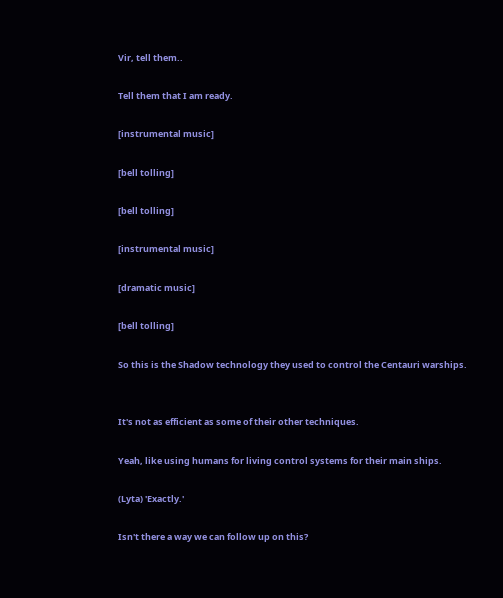Vir, tell them..

Tell them that I am ready.

[instrumental music]

[bell tolling]

[bell tolling]

[instrumental music]

[dramatic music]

[bell tolling]

So this is the Shadow technology they used to control the Centauri warships.


It's not as efficient as some of their other techniques.

Yeah, like using humans for living control systems for their main ships.

(Lyta) 'Exactly.'

Isn't there a way we can follow up on this?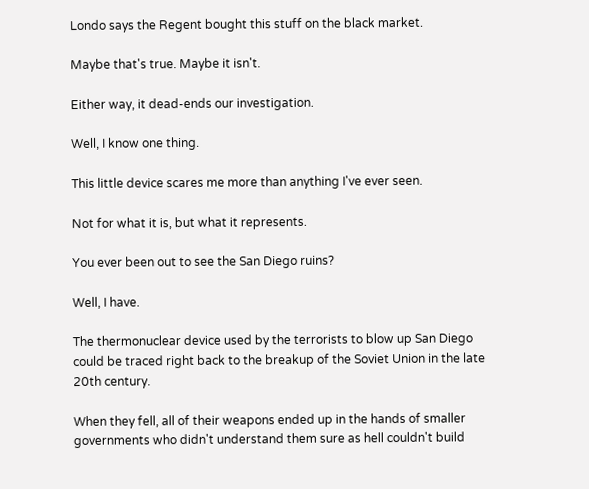Londo says the Regent bought this stuff on the black market.

Maybe that's true. Maybe it isn't.

Either way, it dead-ends our investigation.

Well, I know one thing.

This little device scares me more than anything I've ever seen.

Not for what it is, but what it represents.

You ever been out to see the San Diego ruins?

Well, I have.

The thermonuclear device used by the terrorists to blow up San Diego could be traced right back to the breakup of the Soviet Union in the late 20th century.

When they fell, all of their weapons ended up in the hands of smaller governments who didn't understand them sure as hell couldn't build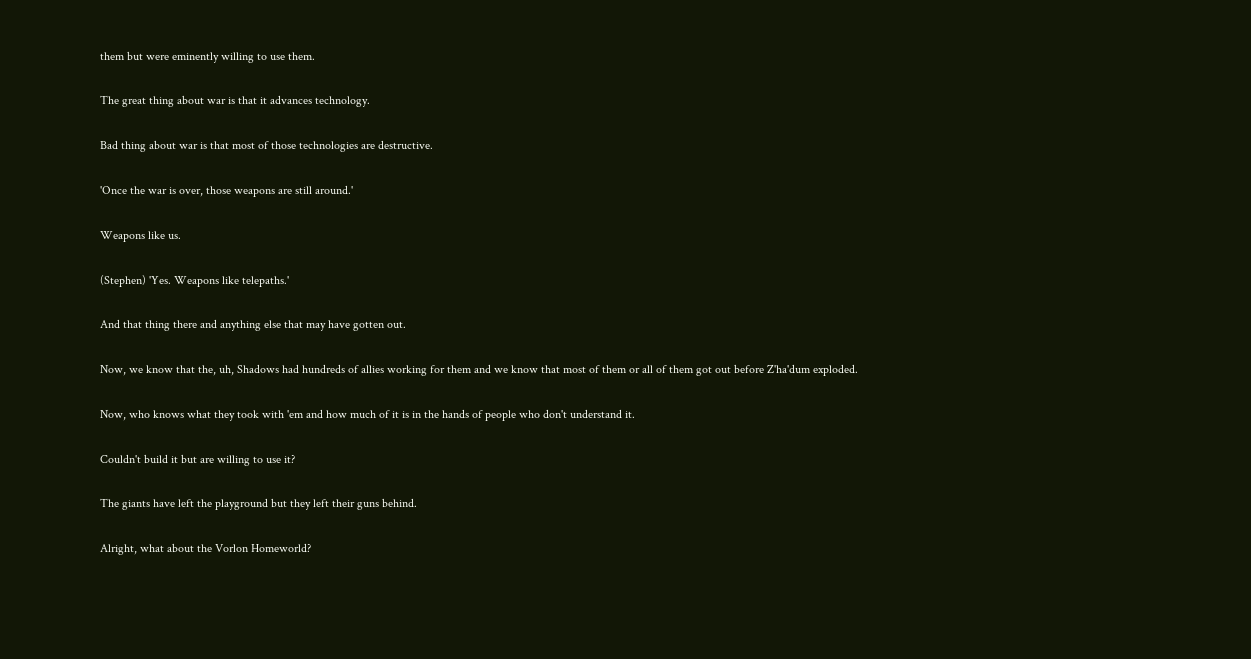them but were eminently willing to use them.

The great thing about war is that it advances technology.

Bad thing about war is that most of those technologies are destructive.

'Once the war is over, those weapons are still around.'

Weapons like us.

(Stephen) 'Yes. Weapons like telepaths.'

And that thing there and anything else that may have gotten out.

Now, we know that the, uh, Shadows had hundreds of allies working for them and we know that most of them or all of them got out before Z'ha'dum exploded.

Now, who knows what they took with 'em and how much of it is in the hands of people who don't understand it.

Couldn't build it but are willing to use it?

The giants have left the playground but they left their guns behind.

Alright, what about the Vorlon Homeworld?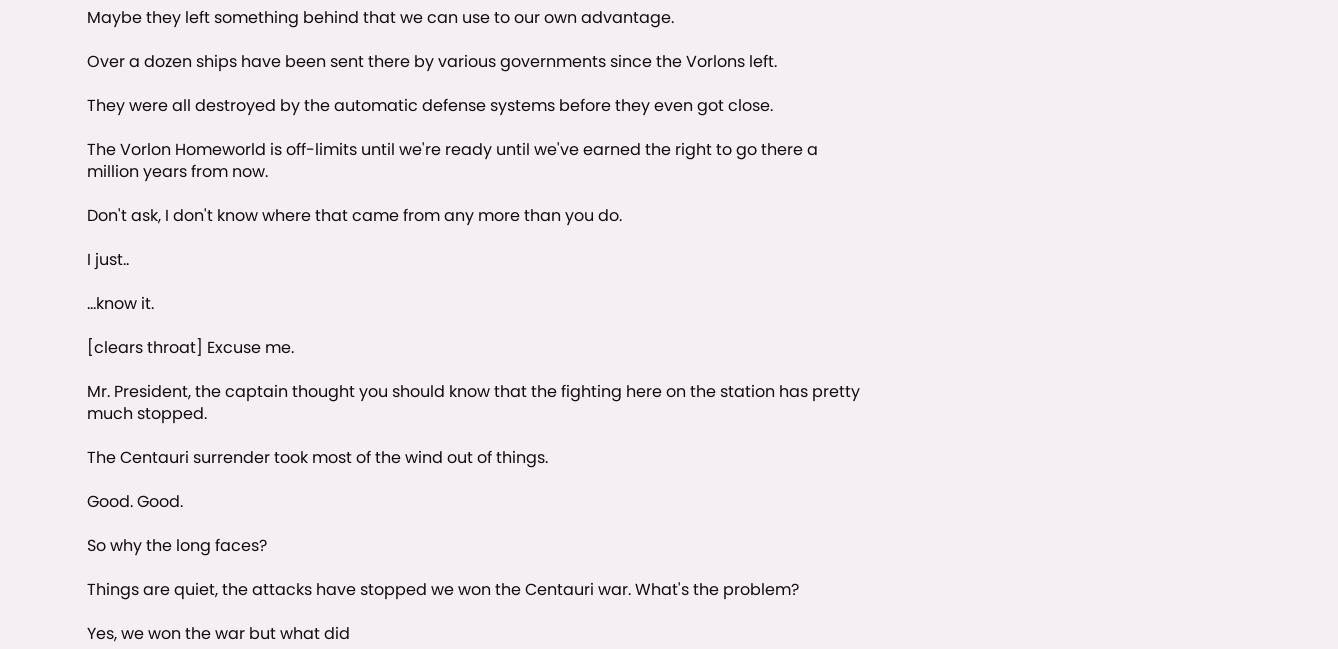Maybe they left something behind that we can use to our own advantage.

Over a dozen ships have been sent there by various governments since the Vorlons left.

They were all destroyed by the automatic defense systems before they even got close.

The Vorlon Homeworld is off-limits until we're ready until we've earned the right to go there a million years from now.

Don't ask, I don't know where that came from any more than you do.

I just..

...know it.

[clears throat] Excuse me.

Mr. President, the captain thought you should know that the fighting here on the station has pretty much stopped.

The Centauri surrender took most of the wind out of things.

Good. Good.

So why the long faces?

Things are quiet, the attacks have stopped we won the Centauri war. What's the problem?

Yes, we won the war but what did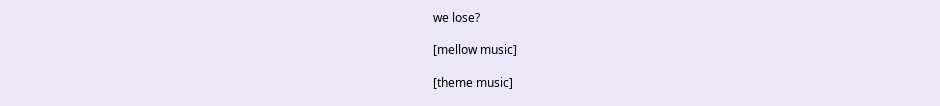we lose?

[mellow music]

[theme music]